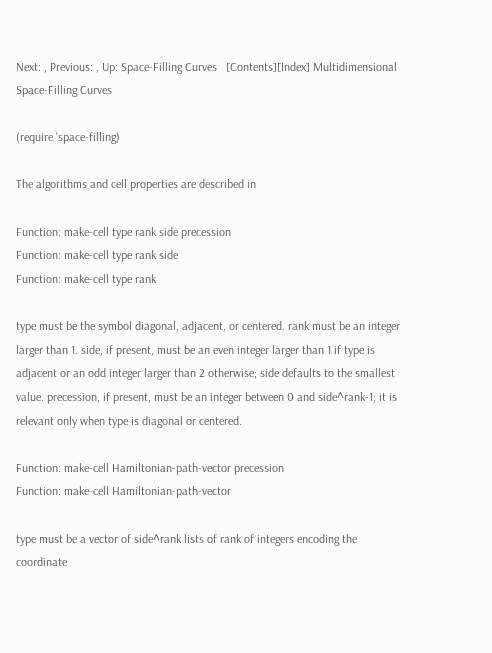Next: , Previous: , Up: Space-Filling Curves   [Contents][Index] Multidimensional Space-Filling Curves

(require 'space-filling)

The algorithms and cell properties are described in

Function: make-cell type rank side precession
Function: make-cell type rank side
Function: make-cell type rank

type must be the symbol diagonal, adjacent, or centered. rank must be an integer larger than 1. side, if present, must be an even integer larger than 1 if type is adjacent or an odd integer larger than 2 otherwise; side defaults to the smallest value. precession, if present, must be an integer between 0 and side^rank-1; it is relevant only when type is diagonal or centered.

Function: make-cell Hamiltonian-path-vector precession
Function: make-cell Hamiltonian-path-vector

type must be a vector of side^rank lists of rank of integers encoding the coordinate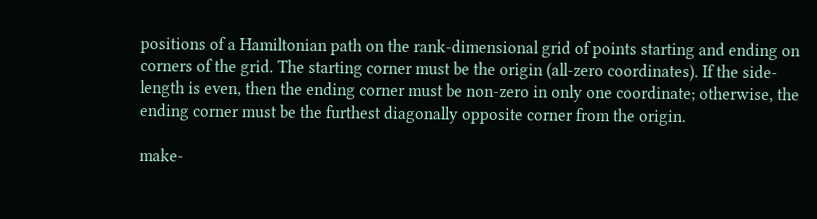positions of a Hamiltonian path on the rank-dimensional grid of points starting and ending on corners of the grid. The starting corner must be the origin (all-zero coordinates). If the side-length is even, then the ending corner must be non-zero in only one coordinate; otherwise, the ending corner must be the furthest diagonally opposite corner from the origin.

make-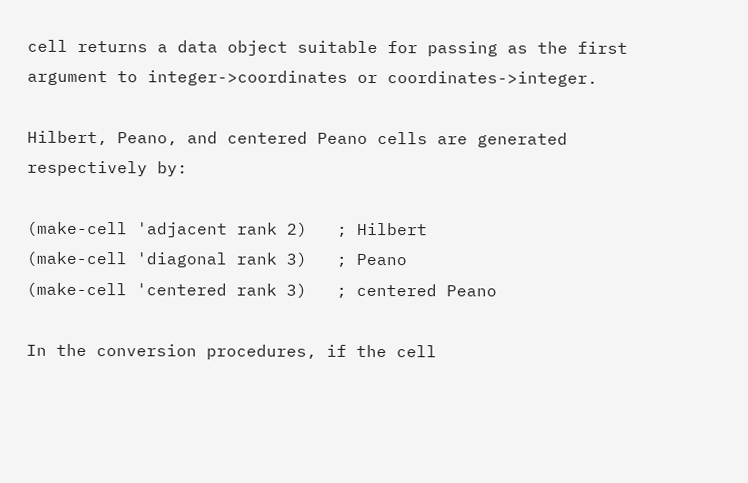cell returns a data object suitable for passing as the first argument to integer->coordinates or coordinates->integer.

Hilbert, Peano, and centered Peano cells are generated respectively by:

(make-cell 'adjacent rank 2)   ; Hilbert
(make-cell 'diagonal rank 3)   ; Peano
(make-cell 'centered rank 3)   ; centered Peano

In the conversion procedures, if the cell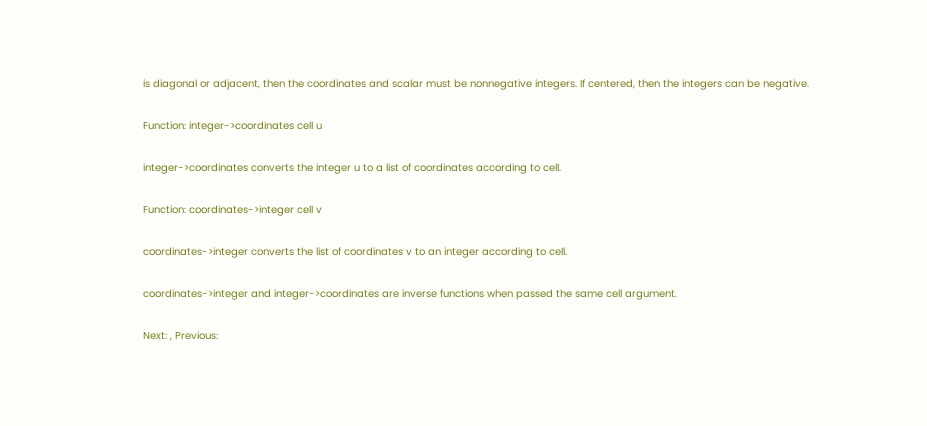is diagonal or adjacent, then the coordinates and scalar must be nonnegative integers. If centered, then the integers can be negative.

Function: integer->coordinates cell u

integer->coordinates converts the integer u to a list of coordinates according to cell.

Function: coordinates->integer cell v

coordinates->integer converts the list of coordinates v to an integer according to cell.

coordinates->integer and integer->coordinates are inverse functions when passed the same cell argument.

Next: , Previous: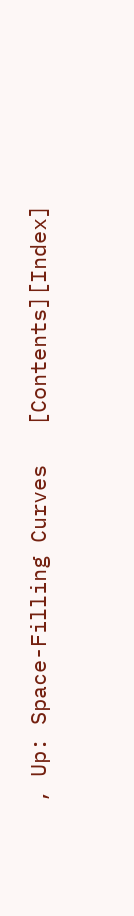, Up: Space-Filling Curves   [Contents][Index]